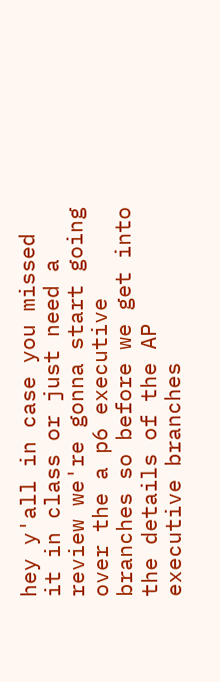hey y'all in case you missed it in class or just need a review we're gonna start going over the a p6 executive branches so before we get into the details of the AP executive branches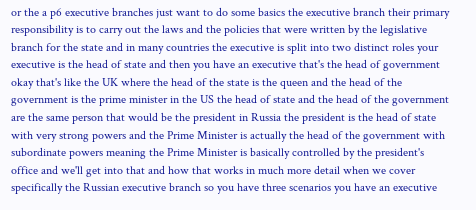or the a p6 executive branches just want to do some basics the executive branch their primary responsibility is to carry out the laws and the policies that were written by the legislative branch for the state and in many countries the executive is split into two distinct roles your executive is the head of state and then you have an executive that's the head of government okay that's like the UK where the head of the state is the queen and the head of the government is the prime minister in the US the head of state and the head of the government are the same person that would be the president in Russia the president is the head of state with very strong powers and the Prime Minister is actually the head of the government with subordinate powers meaning the Prime Minister is basically controlled by the president's office and we'll get into that and how that works in much more detail when we cover specifically the Russian executive branch so you have three scenarios you have an executive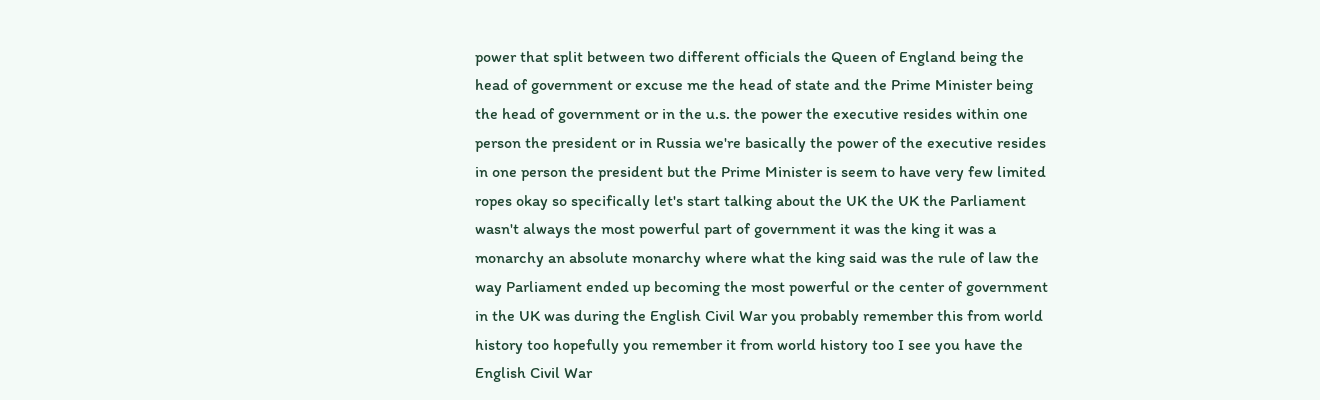power that split between two different officials the Queen of England being the head of government or excuse me the head of state and the Prime Minister being the head of government or in the u.s. the power the executive resides within one person the president or in Russia we're basically the power of the executive resides in one person the president but the Prime Minister is seem to have very few limited ropes okay so specifically let's start talking about the UK the UK the Parliament wasn't always the most powerful part of government it was the king it was a monarchy an absolute monarchy where what the king said was the rule of law the way Parliament ended up becoming the most powerful or the center of government in the UK was during the English Civil War you probably remember this from world history too hopefully you remember it from world history too I see you have the English Civil War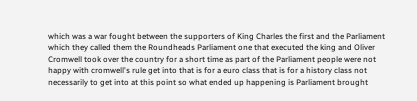which was a war fought between the supporters of King Charles the first and the Parliament which they called them the Roundheads Parliament one that executed the king and Oliver Cromwell took over the country for a short time as part of the Parliament people were not happy with cromwell's rule get into that is for a euro class that is for a history class not necessarily to get into at this point so what ended up happening is Parliament brought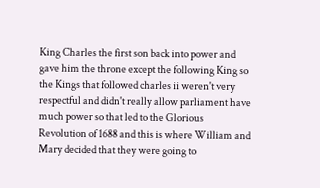King Charles the first son back into power and gave him the throne except the following King so the Kings that followed charles ii weren't very respectful and didn't really allow parliament have much power so that led to the Glorious Revolution of 1688 and this is where William and Mary decided that they were going to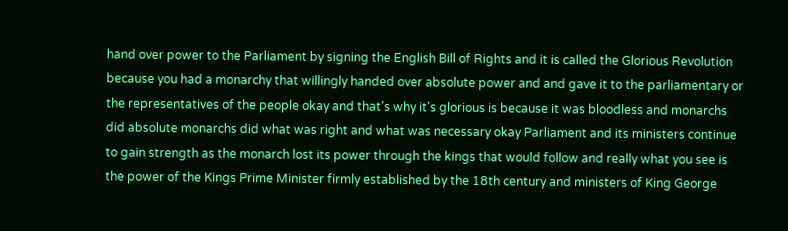hand over power to the Parliament by signing the English Bill of Rights and it is called the Glorious Revolution because you had a monarchy that willingly handed over absolute power and and gave it to the parliamentary or the representatives of the people okay and that's why it's glorious is because it was bloodless and monarchs did absolute monarchs did what was right and what was necessary okay Parliament and its ministers continue to gain strength as the monarch lost its power through the kings that would follow and really what you see is the power of the Kings Prime Minister firmly established by the 18th century and ministers of King George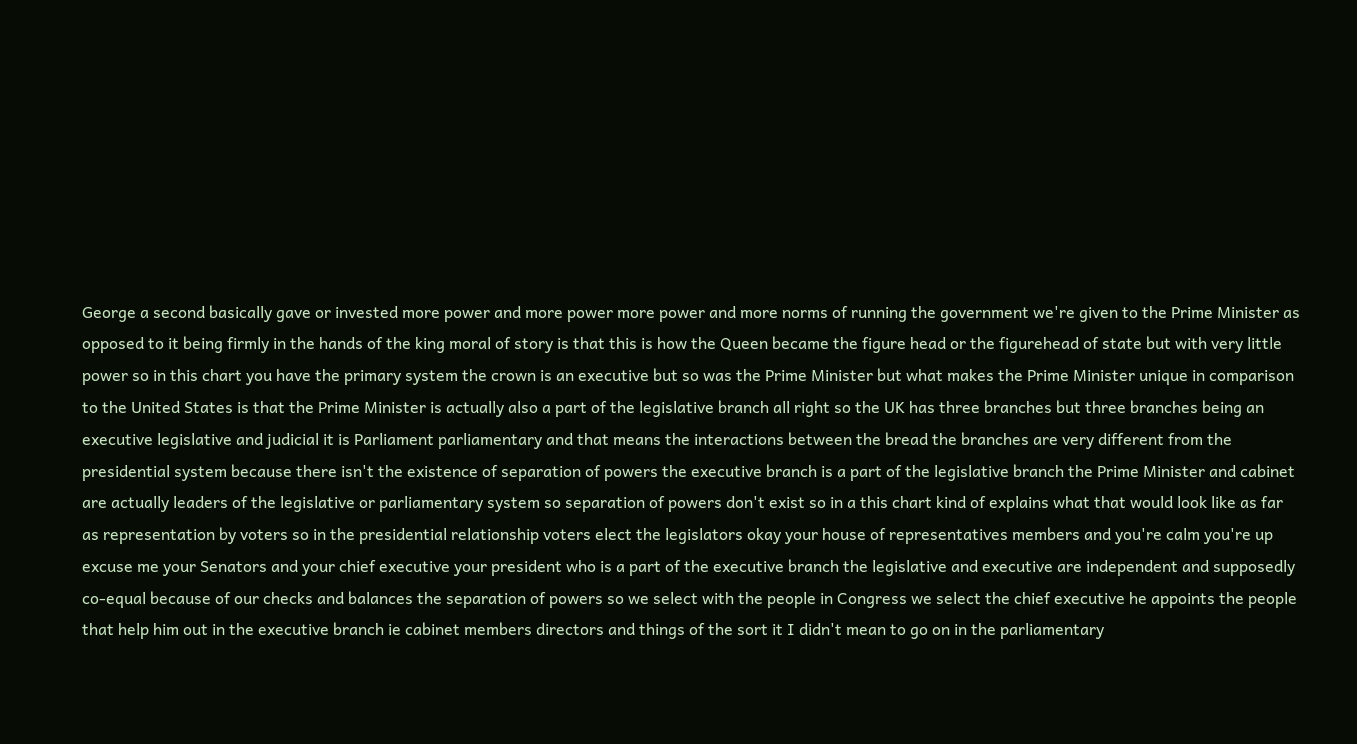George a second basically gave or invested more power and more power more power and more norms of running the government we're given to the Prime Minister as opposed to it being firmly in the hands of the king moral of story is that this is how the Queen became the figure head or the figurehead of state but with very little power so in this chart you have the primary system the crown is an executive but so was the Prime Minister but what makes the Prime Minister unique in comparison to the United States is that the Prime Minister is actually also a part of the legislative branch all right so the UK has three branches but three branches being an executive legislative and judicial it is Parliament parliamentary and that means the interactions between the bread the branches are very different from the presidential system because there isn't the existence of separation of powers the executive branch is a part of the legislative branch the Prime Minister and cabinet are actually leaders of the legislative or parliamentary system so separation of powers don't exist so in a this chart kind of explains what that would look like as far as representation by voters so in the presidential relationship voters elect the legislators okay your house of representatives members and you're calm you're up excuse me your Senators and your chief executive your president who is a part of the executive branch the legislative and executive are independent and supposedly co-equal because of our checks and balances the separation of powers so we select with the people in Congress we select the chief executive he appoints the people that help him out in the executive branch ie cabinet members directors and things of the sort it I didn't mean to go on in the parliamentary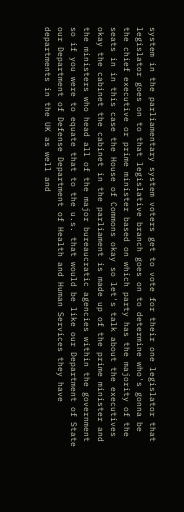system in the parliamentary system voters get to vote for their one legislator that legislator goes on to that legislative branch goes on to determine who's gonna be the chief executive or prime minister based on which party has the majority of the seats in in this case the House of Commons okay so let's talk about the executives okay the cabinet the cabinet in the parliament is made up of the prime minister and the ministers who head all of the major bureaucratic agencies within the government so if you were to equate that to the u.s. that would be like our Department of State our Department of Defense Department of Health and Human Services they have departments in the UK as well and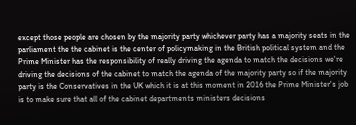except those people are chosen by the majority party whichever party has a majority seats in the parliament the the cabinet is the center of policymaking in the British political system and the Prime Minister has the responsibility of really driving the agenda to match the decisions we're driving the decisions of the cabinet to match the agenda of the majority party so if the majority party is the Conservatives in the UK which it is at this moment in 2016 the Prime Minister's job is to make sure that all of the cabinet departments ministers decisions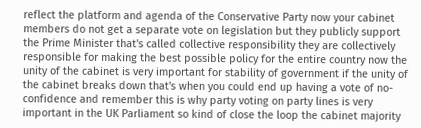reflect the platform and agenda of the Conservative Party now your cabinet members do not get a separate vote on legislation but they publicly support the Prime Minister that's called collective responsibility they are collectively responsible for making the best possible policy for the entire country now the unity of the cabinet is very important for stability of government if the unity of the cabinet breaks down that's when you could end up having a vote of no-confidence and remember this is why party voting on party lines is very important in the UK Parliament so kind of close the loop the cabinet majority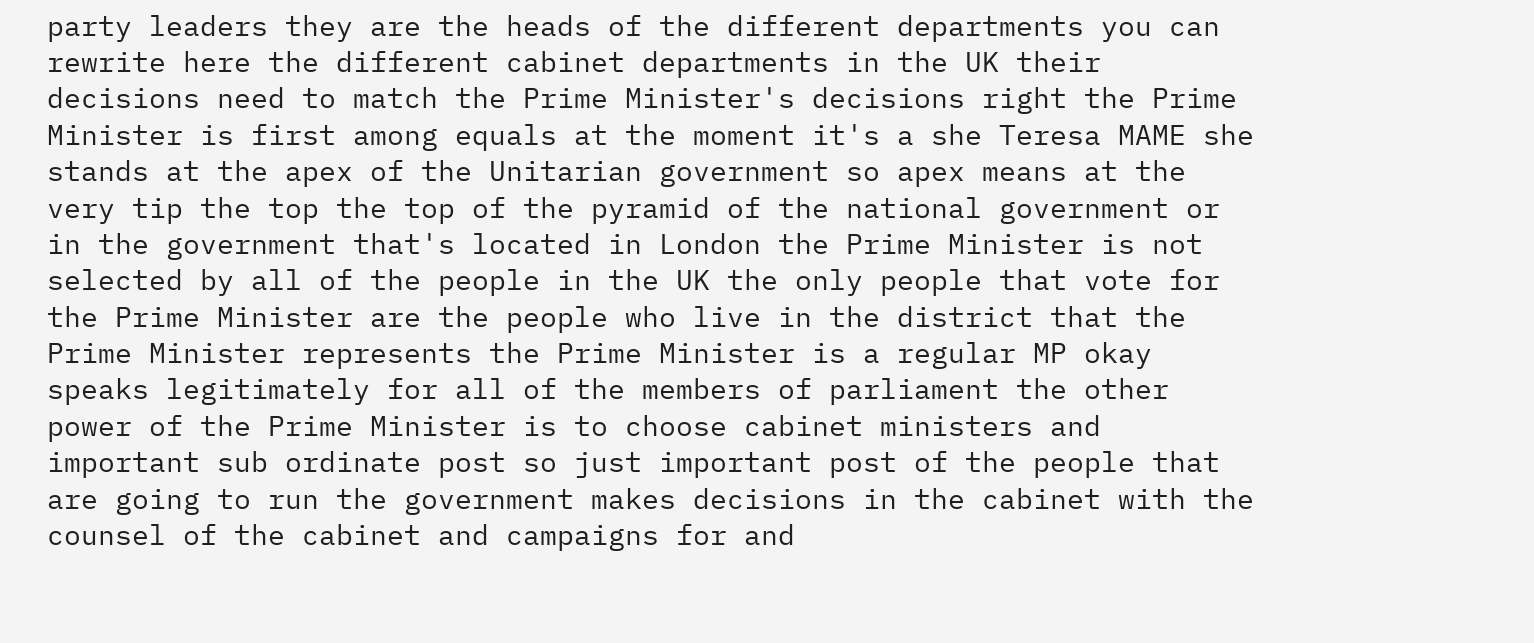party leaders they are the heads of the different departments you can rewrite here the different cabinet departments in the UK their decisions need to match the Prime Minister's decisions right the Prime Minister is first among equals at the moment it's a she Teresa MAME she stands at the apex of the Unitarian government so apex means at the very tip the top the top of the pyramid of the national government or in the government that's located in London the Prime Minister is not selected by all of the people in the UK the only people that vote for the Prime Minister are the people who live in the district that the Prime Minister represents the Prime Minister is a regular MP okay speaks legitimately for all of the members of parliament the other power of the Prime Minister is to choose cabinet ministers and important sub ordinate post so just important post of the people that are going to run the government makes decisions in the cabinet with the counsel of the cabinet and campaigns for and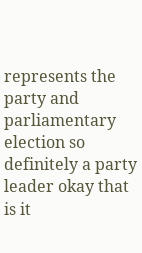represents the party and parliamentary election so definitely a party leader okay that is it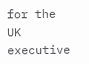for the UK executive